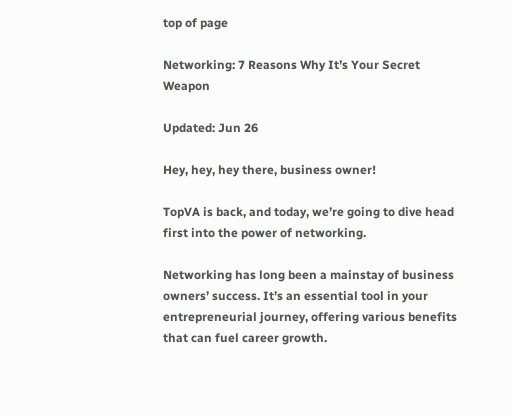top of page

Networking: 7 Reasons Why It’s Your Secret Weapon

Updated: Jun 26

Hey, hey, hey there, business owner!

TopVA is back, and today, we’re going to dive head first into the power of networking.

Networking has long been a mainstay of business owners’ success. It’s an essential tool in your entrepreneurial journey, offering various benefits that can fuel career growth.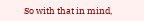So with that in mind,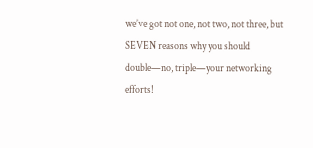we’ve got not one, not two, not three, but SEVEN reasons why you should double—no, triple—your networking efforts!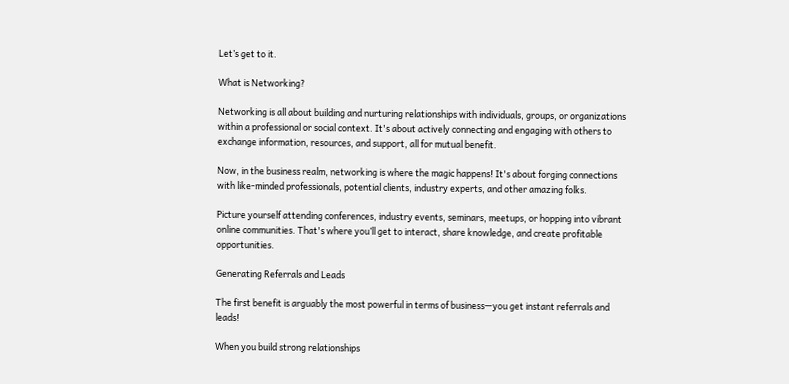Let’s get to it.

What is Networking?

Networking is all about building and nurturing relationships with individuals, groups, or organizations within a professional or social context. It's about actively connecting and engaging with others to exchange information, resources, and support, all for mutual benefit.

Now, in the business realm, networking is where the magic happens! It's about forging connections with like-minded professionals, potential clients, industry experts, and other amazing folks.

Picture yourself attending conferences, industry events, seminars, meetups, or hopping into vibrant online communities. That's where you’ll get to interact, share knowledge, and create profitable opportunities.

Generating Referrals and Leads

The first benefit is arguably the most powerful in terms of business—you get instant referrals and leads!

When you build strong relationships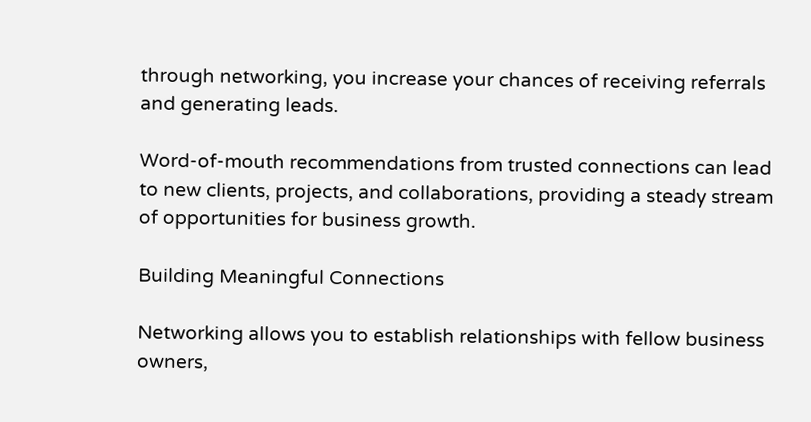through networking, you increase your chances of receiving referrals and generating leads.

Word-of-mouth recommendations from trusted connections can lead to new clients, projects, and collaborations, providing a steady stream of opportunities for business growth.

Building Meaningful Connections

Networking allows you to establish relationships with fellow business owners,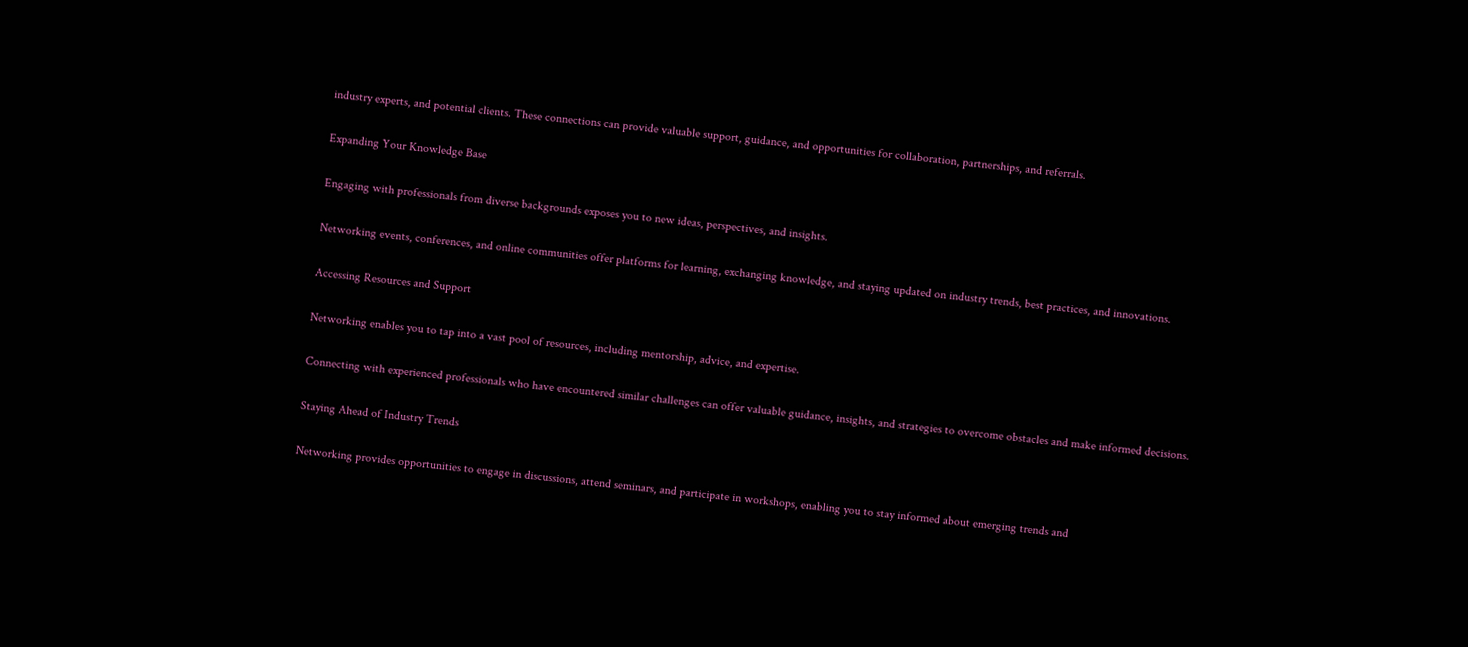industry experts, and potential clients. These connections can provide valuable support, guidance, and opportunities for collaboration, partnerships, and referrals.

Expanding Your Knowledge Base

Engaging with professionals from diverse backgrounds exposes you to new ideas, perspectives, and insights.

Networking events, conferences, and online communities offer platforms for learning, exchanging knowledge, and staying updated on industry trends, best practices, and innovations.

Accessing Resources and Support

Networking enables you to tap into a vast pool of resources, including mentorship, advice, and expertise.

Connecting with experienced professionals who have encountered similar challenges can offer valuable guidance, insights, and strategies to overcome obstacles and make informed decisions.

Staying Ahead of Industry Trends

Networking provides opportunities to engage in discussions, attend seminars, and participate in workshops, enabling you to stay informed about emerging trends and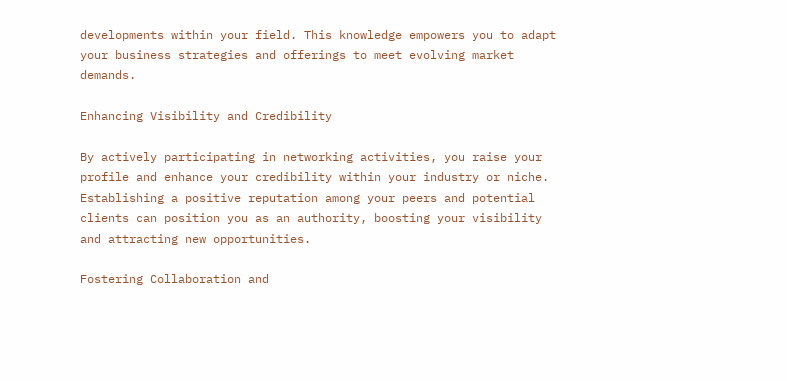developments within your field. This knowledge empowers you to adapt your business strategies and offerings to meet evolving market demands.

Enhancing Visibility and Credibility

By actively participating in networking activities, you raise your profile and enhance your credibility within your industry or niche. Establishing a positive reputation among your peers and potential clients can position you as an authority, boosting your visibility and attracting new opportunities.

Fostering Collaboration and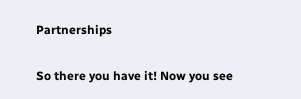Partnerships

So there you have it! Now you see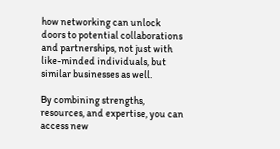how networking can unlock doors to potential collaborations and partnerships, not just with like-minded individuals, but similar businesses as well.

By combining strengths, resources, and expertise, you can access new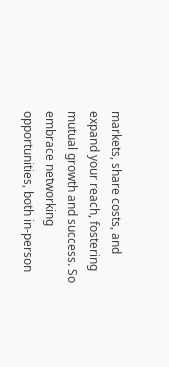markets, share costs, and expand your reach, fostering mutual growth and success. So embrace networking opportunities, both in-person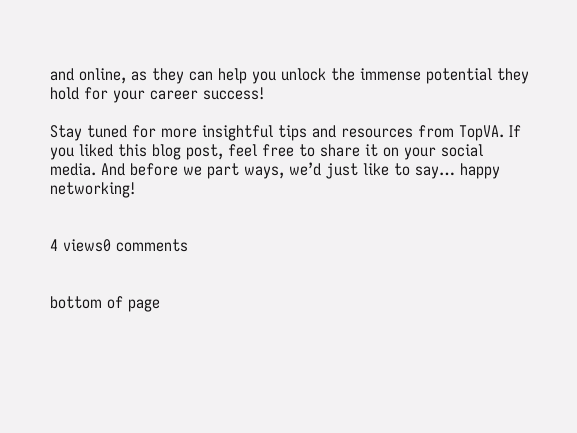and online, as they can help you unlock the immense potential they hold for your career success!

Stay tuned for more insightful tips and resources from TopVA. If you liked this blog post, feel free to share it on your social media. And before we part ways, we’d just like to say… happy networking!


4 views0 comments


bottom of page